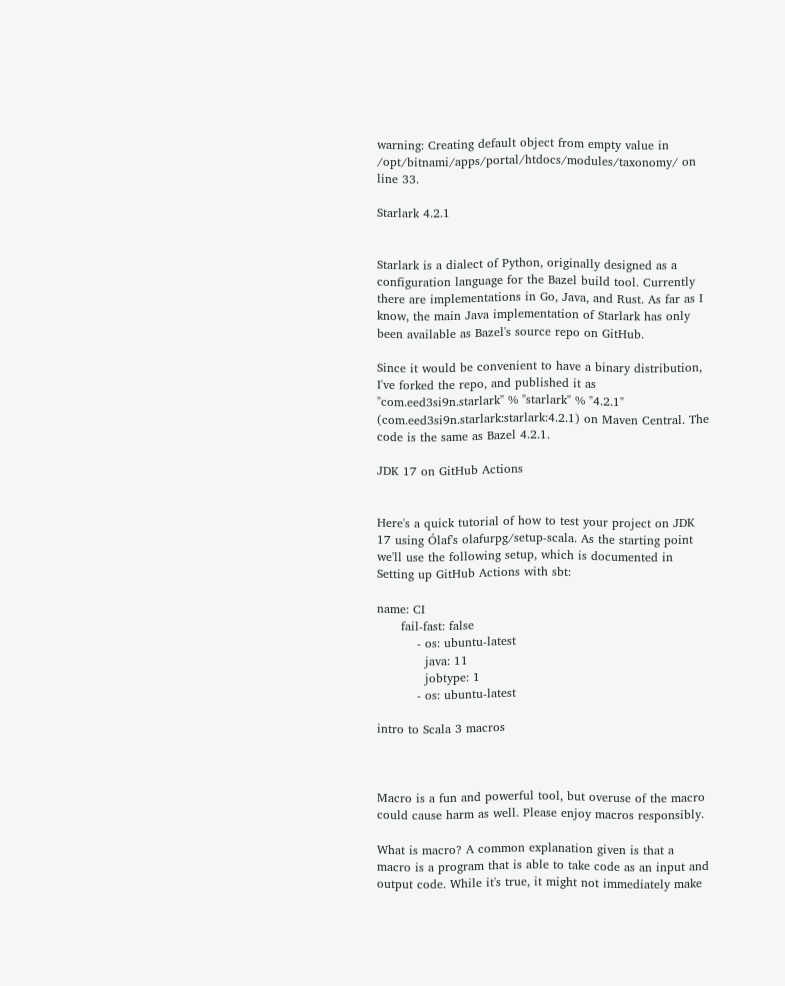warning: Creating default object from empty value in /opt/bitnami/apps/portal/htdocs/modules/taxonomy/ on line 33.

Starlark 4.2.1


Starlark is a dialect of Python, originally designed as a configuration language for the Bazel build tool. Currently there are implementations in Go, Java, and Rust. As far as I know, the main Java implementation of Starlark has only been available as Bazel's source repo on GitHub.

Since it would be convenient to have a binary distribution, I've forked the repo, and published it as "com.eed3si9n.starlark" % "starlark" % "4.2.1" (com.eed3si9n.starlark:starlark:4.2.1) on Maven Central. The code is the same as Bazel 4.2.1.

JDK 17 on GitHub Actions


Here's a quick tutorial of how to test your project on JDK 17 using Ólaf's olafurpg/setup-scala. As the starting point we'll use the following setup, which is documented in Setting up GitHub Actions with sbt:

name: CI
      fail-fast: false
          - os: ubuntu-latest
            java: 11
            jobtype: 1
          - os: ubuntu-latest

intro to Scala 3 macros



Macro is a fun and powerful tool, but overuse of the macro could cause harm as well. Please enjoy macros responsibly.

What is macro? A common explanation given is that a macro is a program that is able to take code as an input and output code. While it's true, it might not immediately make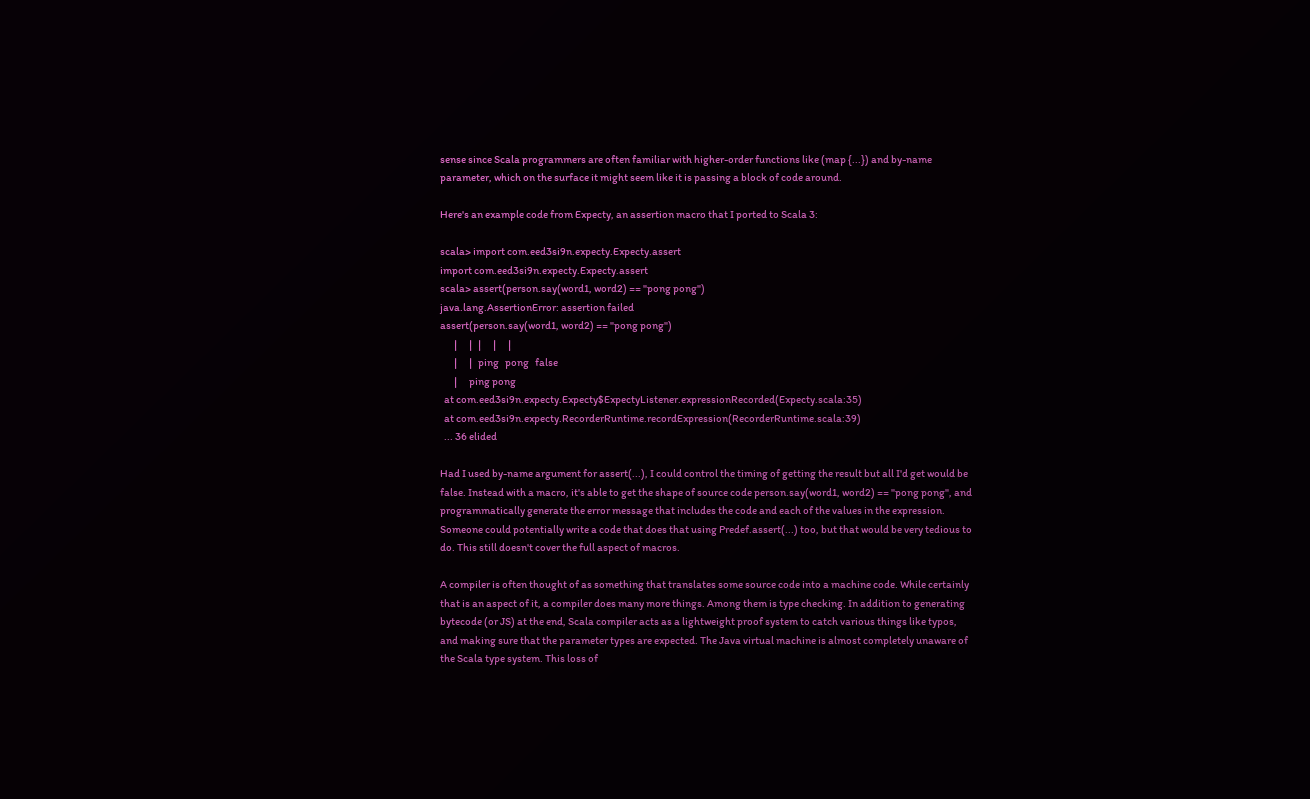sense since Scala programmers are often familiar with higher-order functions like (map {...}) and by-name parameter, which on the surface it might seem like it is passing a block of code around.

Here's an example code from Expecty, an assertion macro that I ported to Scala 3:

scala> import com.eed3si9n.expecty.Expecty.assert
import com.eed3si9n.expecty.Expecty.assert
scala> assert(person.say(word1, word2) == "pong pong")
java.lang.AssertionError: assertion failed
assert(person.say(word1, word2) == "pong pong")
       |      |   |      |      |
       |      |   ping   pong   false
       |      ping pong
  at com.eed3si9n.expecty.Expecty$ExpectyListener.expressionRecorded(Expecty.scala:35)
  at com.eed3si9n.expecty.RecorderRuntime.recordExpression(RecorderRuntime.scala:39)
  ... 36 elided

Had I used by-name argument for assert(...), I could control the timing of getting the result but all I'd get would be false. Instead with a macro, it's able to get the shape of source code person.say(word1, word2) == "pong pong", and programmatically generate the error message that includes the code and each of the values in the expression. Someone could potentially write a code that does that using Predef.assert(...) too, but that would be very tedious to do. This still doesn't cover the full aspect of macros.

A compiler is often thought of as something that translates some source code into a machine code. While certainly that is an aspect of it, a compiler does many more things. Among them is type checking. In addition to generating bytecode (or JS) at the end, Scala compiler acts as a lightweight proof system to catch various things like typos, and making sure that the parameter types are expected. The Java virtual machine is almost completely unaware of the Scala type system. This loss of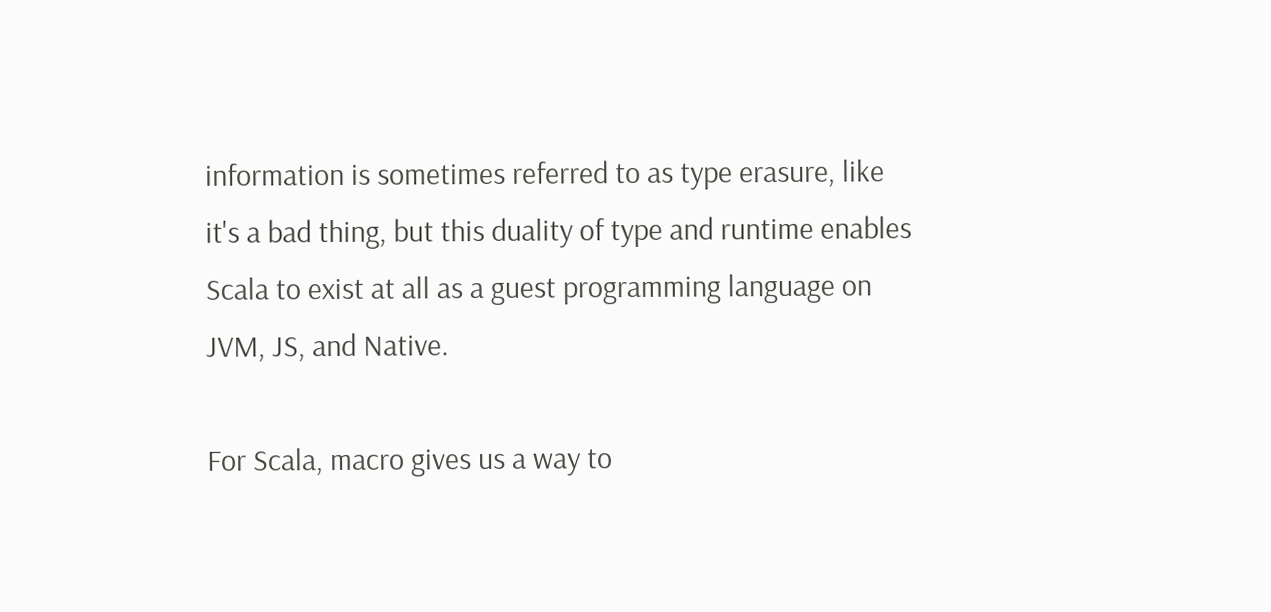information is sometimes referred to as type erasure, like it's a bad thing, but this duality of type and runtime enables Scala to exist at all as a guest programming language on JVM, JS, and Native.

For Scala, macro gives us a way to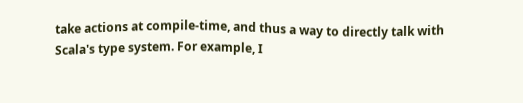take actions at compile-time, and thus a way to directly talk with Scala's type system. For example, I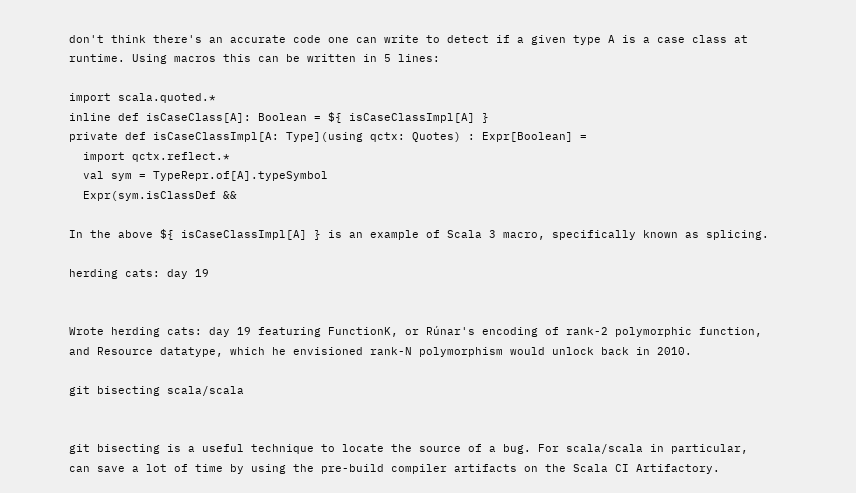don't think there's an accurate code one can write to detect if a given type A is a case class at runtime. Using macros this can be written in 5 lines:

import scala.quoted.*
inline def isCaseClass[A]: Boolean = ${ isCaseClassImpl[A] }
private def isCaseClassImpl[A: Type](using qctx: Quotes) : Expr[Boolean] =
  import qctx.reflect.*
  val sym = TypeRepr.of[A].typeSymbol
  Expr(sym.isClassDef &&

In the above ${ isCaseClassImpl[A] } is an example of Scala 3 macro, specifically known as splicing.

herding cats: day 19


Wrote herding cats: day 19 featuring FunctionK, or Rúnar's encoding of rank-2 polymorphic function, and Resource datatype, which he envisioned rank-N polymorphism would unlock back in 2010.

git bisecting scala/scala


git bisecting is a useful technique to locate the source of a bug. For scala/scala in particular, can save a lot of time by using the pre-build compiler artifacts on the Scala CI Artifactory.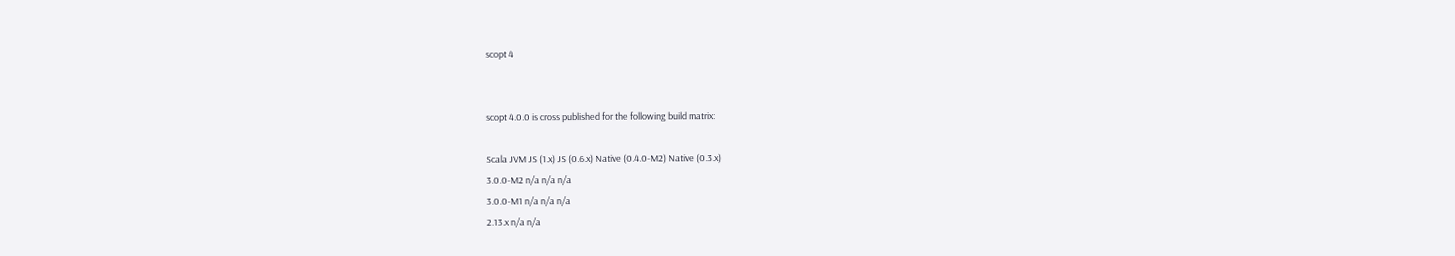scopt 4


scopt 4.0.0 is cross published for the following build matrix:

Scala JVM JS (1.x) JS (0.6.x) Native (0.4.0-M2) Native (0.3.x)
3.0.0-M2 n/a n/a n/a
3.0.0-M1 n/a n/a n/a
2.13.x n/a n/a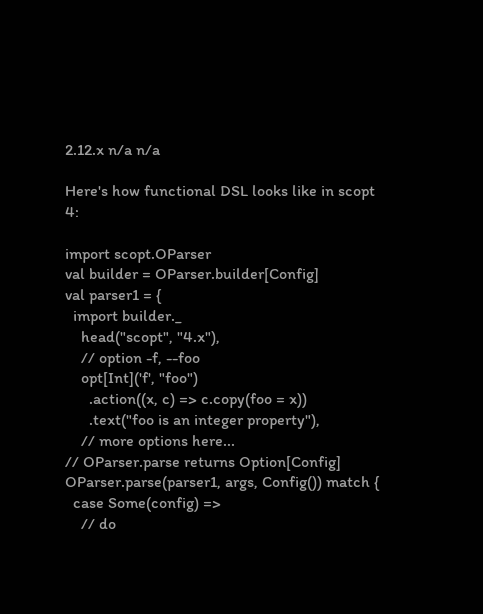2.12.x n/a n/a

Here's how functional DSL looks like in scopt 4:

import scopt.OParser
val builder = OParser.builder[Config]
val parser1 = {
  import builder._
    head("scopt", "4.x"),
    // option -f, --foo
    opt[Int]('f', "foo")
      .action((x, c) => c.copy(foo = x))
      .text("foo is an integer property"),
    // more options here...
// OParser.parse returns Option[Config]
OParser.parse(parser1, args, Config()) match {
  case Some(config) =>
    // do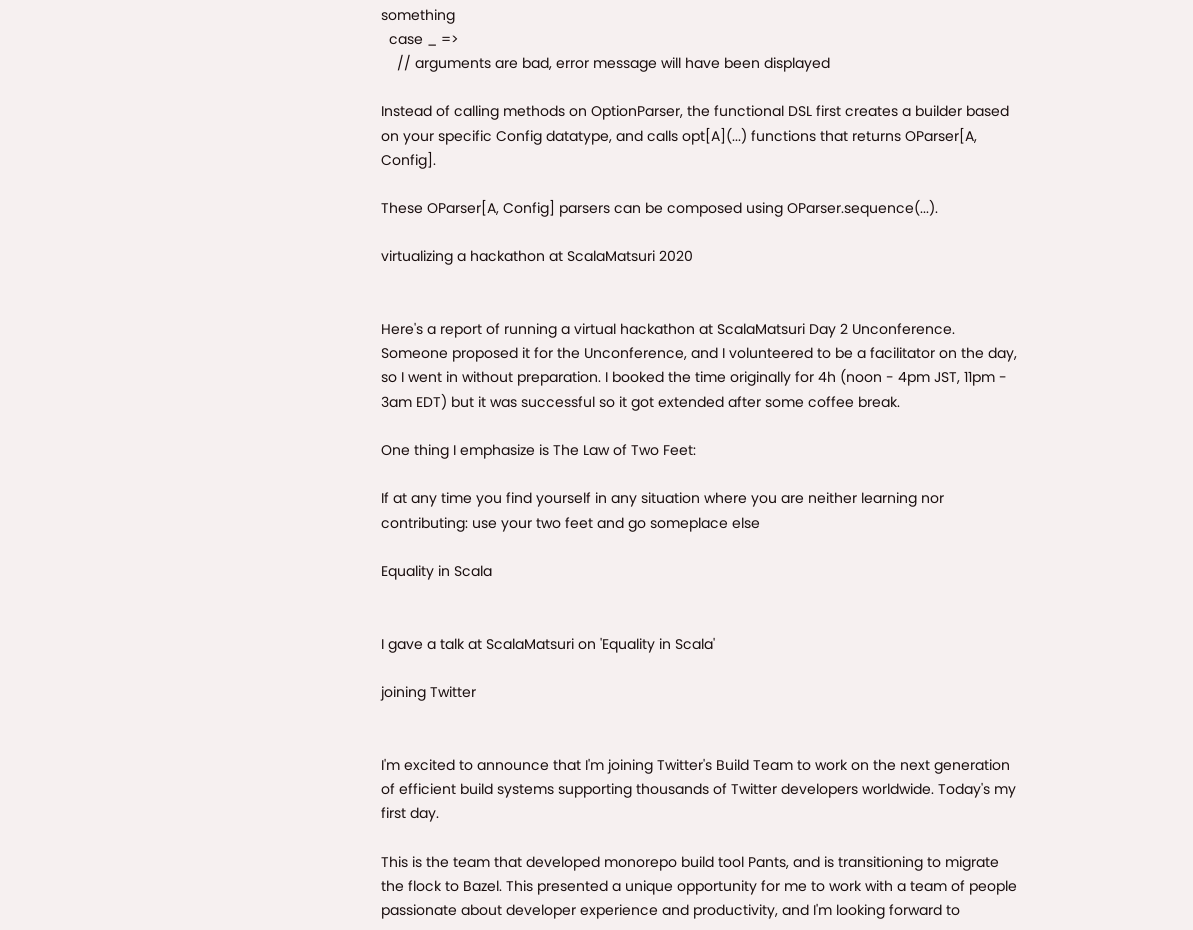something
  case _ =>
    // arguments are bad, error message will have been displayed

Instead of calling methods on OptionParser, the functional DSL first creates a builder based on your specific Config datatype, and calls opt[A](...) functions that returns OParser[A, Config].

These OParser[A, Config] parsers can be composed using OParser.sequence(...).

virtualizing a hackathon at ScalaMatsuri 2020


Here's a report of running a virtual hackathon at ScalaMatsuri Day 2 Unconference. Someone proposed it for the Unconference, and I volunteered to be a facilitator on the day, so I went in without preparation. I booked the time originally for 4h (noon - 4pm JST, 11pm - 3am EDT) but it was successful so it got extended after some coffee break.

One thing I emphasize is The Law of Two Feet:

If at any time you find yourself in any situation where you are neither learning nor contributing: use your two feet and go someplace else

Equality in Scala


I gave a talk at ScalaMatsuri on 'Equality in Scala'

joining Twitter


I'm excited to announce that I'm joining Twitter's Build Team to work on the next generation of efficient build systems supporting thousands of Twitter developers worldwide. Today's my first day.

This is the team that developed monorepo build tool Pants, and is transitioning to migrate the flock to Bazel. This presented a unique opportunity for me to work with a team of people passionate about developer experience and productivity, and I'm looking forward to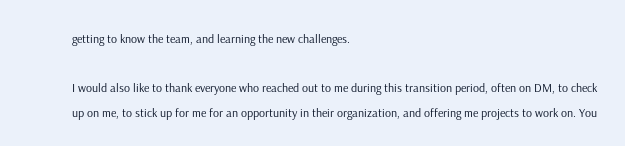getting to know the team, and learning the new challenges.

I would also like to thank everyone who reached out to me during this transition period, often on DM, to check up on me, to stick up for me for an opportunity in their organization, and offering me projects to work on. You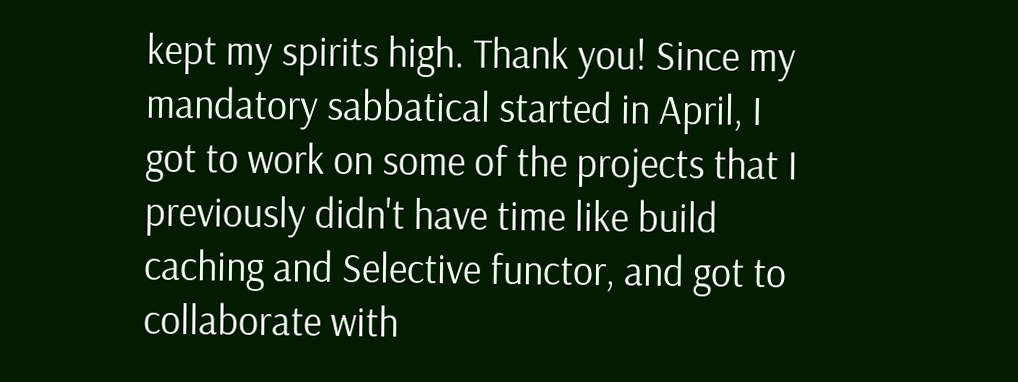kept my spirits high. Thank you! Since my mandatory sabbatical started in April, I got to work on some of the projects that I previously didn't have time like build caching and Selective functor, and got to collaborate with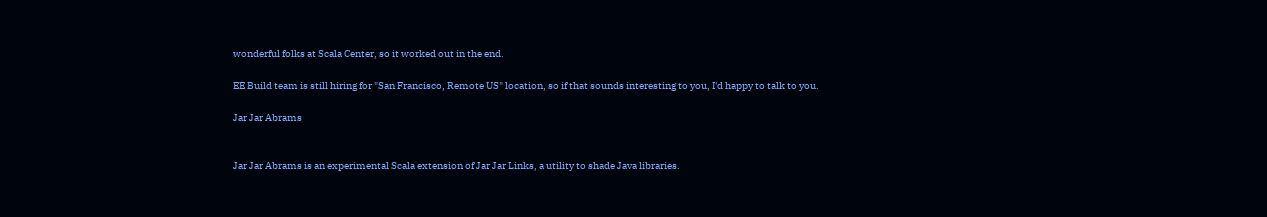wonderful folks at Scala Center, so it worked out in the end.

EE Build team is still hiring for "San Francisco, Remote US" location, so if that sounds interesting to you, I'd happy to talk to you.

Jar Jar Abrams


Jar Jar Abrams is an experimental Scala extension of Jar Jar Links, a utility to shade Java libraries.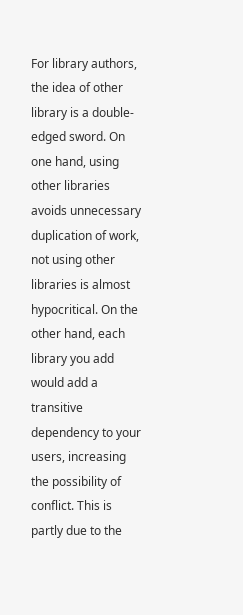For library authors, the idea of other library is a double-edged sword. On one hand, using other libraries avoids unnecessary duplication of work, not using other libraries is almost hypocritical. On the other hand, each library you add would add a transitive dependency to your users, increasing the possibility of conflict. This is partly due to the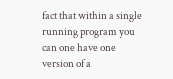fact that within a single running program you can one have one version of a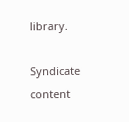library.

Syndicate content